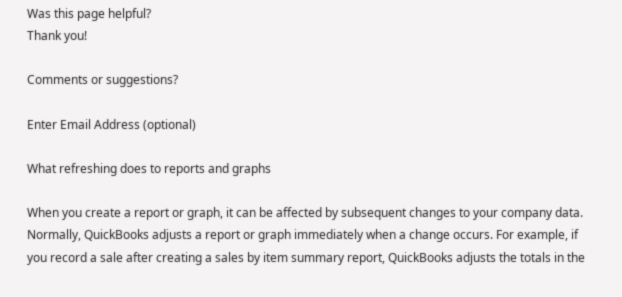Was this page helpful?
Thank you!

Comments or suggestions?

Enter Email Address (optional)

What refreshing does to reports and graphs

When you create a report or graph, it can be affected by subsequent changes to your company data. Normally, QuickBooks adjusts a report or graph immediately when a change occurs. For example, if you record a sale after creating a sales by item summary report, QuickBooks adjusts the totals in the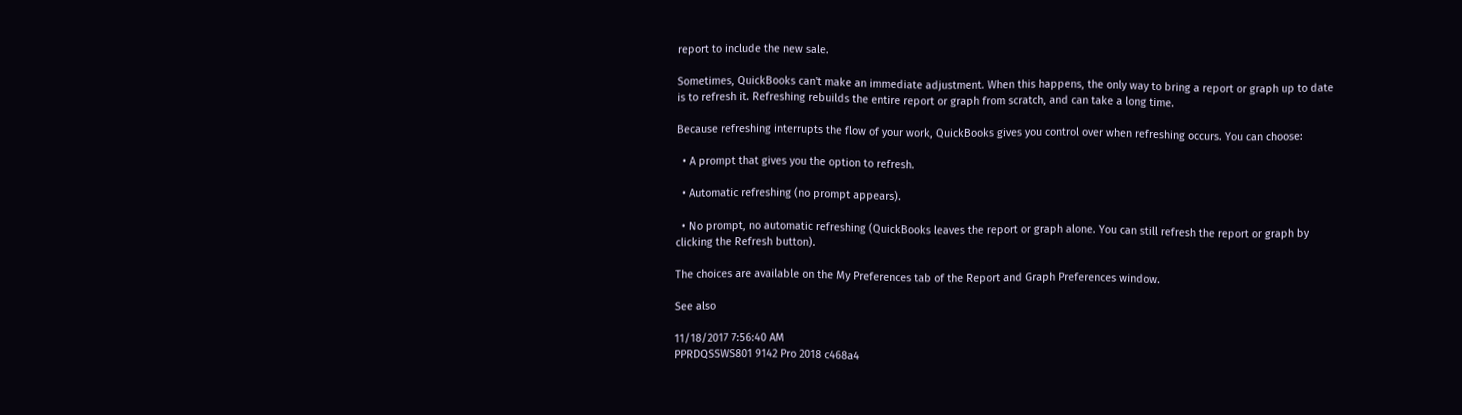report to include the new sale.

Sometimes, QuickBooks can't make an immediate adjustment. When this happens, the only way to bring a report or graph up to date is to refresh it. Refreshing rebuilds the entire report or graph from scratch, and can take a long time.

Because refreshing interrupts the flow of your work, QuickBooks gives you control over when refreshing occurs. You can choose:

  • A prompt that gives you the option to refresh.

  • Automatic refreshing (no prompt appears).

  • No prompt, no automatic refreshing (QuickBooks leaves the report or graph alone. You can still refresh the report or graph by clicking the Refresh button).

The choices are available on the My Preferences tab of the Report and Graph Preferences window.

See also

11/18/2017 7:56:40 AM
PPRDQSSWS801 9142 Pro 2018 c468a4